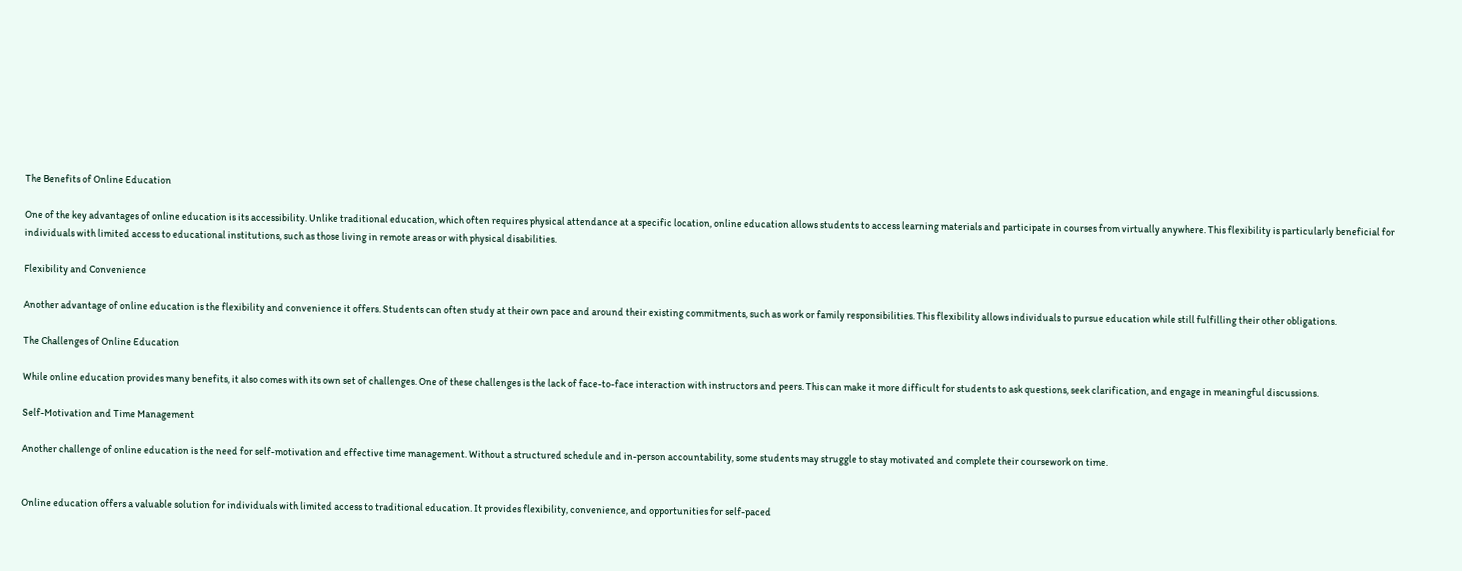The Benefits of Online Education

One of the key advantages of online education is its accessibility. Unlike traditional education, which often requires physical attendance at a specific location, online education allows students to access learning materials and participate in courses from virtually anywhere. This flexibility is particularly beneficial for individuals with limited access to educational institutions, such as those living in remote areas or with physical disabilities.

Flexibility and Convenience

Another advantage of online education is the flexibility and convenience it offers. Students can often study at their own pace and around their existing commitments, such as work or family responsibilities. This flexibility allows individuals to pursue education while still fulfilling their other obligations.

The Challenges of Online Education

While online education provides many benefits, it also comes with its own set of challenges. One of these challenges is the lack of face-to-face interaction with instructors and peers. This can make it more difficult for students to ask questions, seek clarification, and engage in meaningful discussions.

Self-Motivation and Time Management

Another challenge of online education is the need for self-motivation and effective time management. Without a structured schedule and in-person accountability, some students may struggle to stay motivated and complete their coursework on time.


Online education offers a valuable solution for individuals with limited access to traditional education. It provides flexibility, convenience, and opportunities for self-paced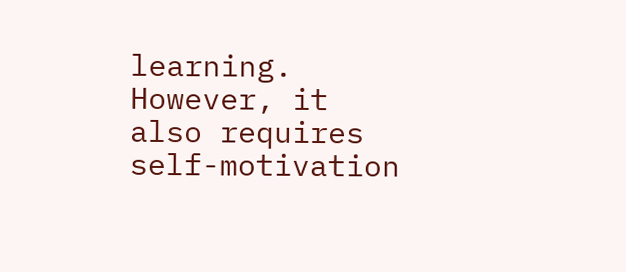learning. However, it also requires self-motivation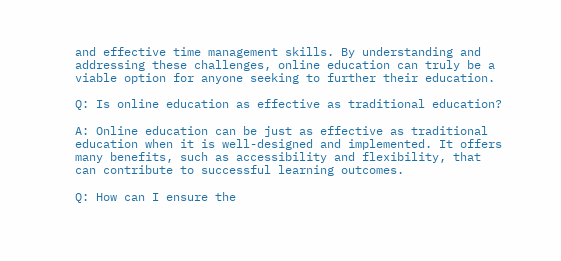and effective time management skills. By understanding and addressing these challenges, online education can truly be a viable option for anyone seeking to further their education.

Q: Is online education as effective as traditional education?

A: Online education can be just as effective as traditional education when it is well-designed and implemented. It offers many benefits, such as accessibility and flexibility, that can contribute to successful learning outcomes.

Q: How can I ensure the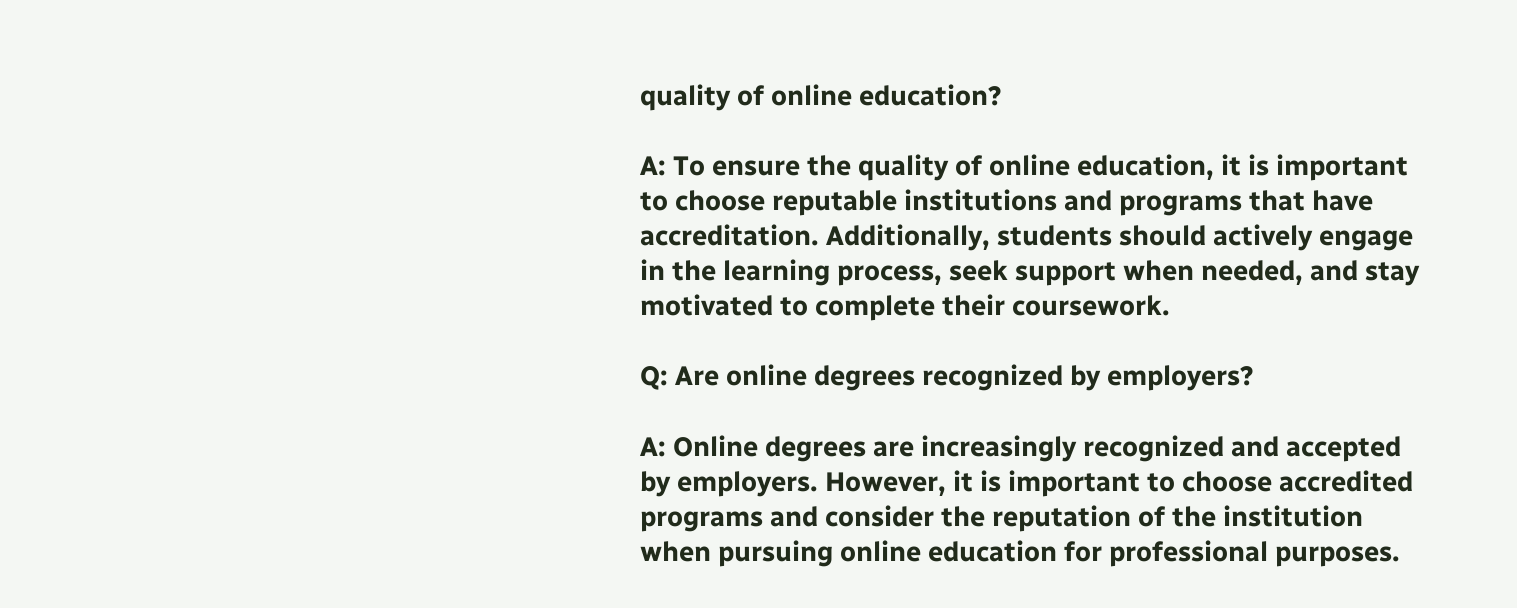quality of online education?

A: To ensure the quality of online education, it is important to choose reputable institutions and programs that have accreditation. Additionally, students should actively engage in the learning process, seek support when needed, and stay motivated to complete their coursework.

Q: Are online degrees recognized by employers?

A: Online degrees are increasingly recognized and accepted by employers. However, it is important to choose accredited programs and consider the reputation of the institution when pursuing online education for professional purposes.